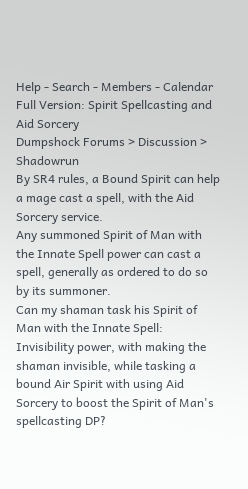Help - Search - Members - Calendar
Full Version: Spirit Spellcasting and Aid Sorcery
Dumpshock Forums > Discussion > Shadowrun
By SR4 rules, a Bound Spirit can help a mage cast a spell, with the Aid Sorcery service.
Any summoned Spirit of Man with the Innate Spell power can cast a spell, generally as ordered to do so by its summoner.
Can my shaman task his Spirit of Man with the Innate Spell: Invisibility power, with making the shaman invisible, while tasking a bound Air Spirit with using Aid Sorcery to boost the Spirit of Man's spellcasting DP?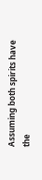Assuming both spirits have the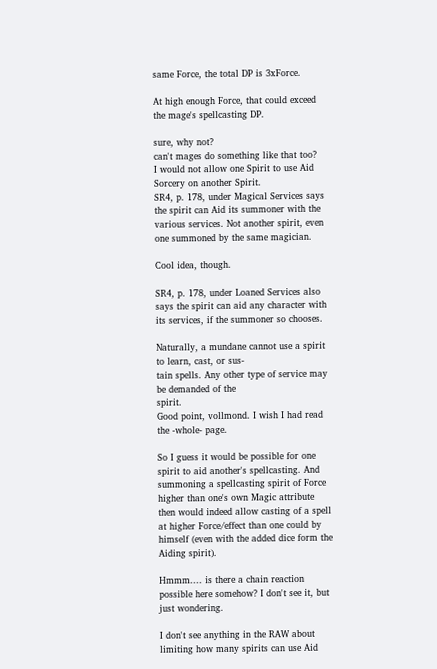same Force, the total DP is 3xForce.

At high enough Force, that could exceed the mage's spellcasting DP.

sure, why not?
can't mages do something like that too?
I would not allow one Spirit to use Aid Sorcery on another Spirit.
SR4, p. 178, under Magical Services says the spirit can Aid its summoner with the various services. Not another spirit, even one summoned by the same magician.

Cool idea, though.

SR4, p. 178, under Loaned Services also says the spirit can aid any character with its services, if the summoner so chooses.

Naturally, a mundane cannot use a spirit to learn, cast, or sus-
tain spells. Any other type of service may be demanded of the
spirit.
Good point, vollmond. I wish I had read the -whole- page.

So I guess it would be possible for one spirit to aid another's spellcasting. And summoning a spellcasting spirit of Force higher than one's own Magic attribute then would indeed allow casting of a spell at higher Force/effect than one could by himself (even with the added dice form the Aiding spirit).

Hmmm.... is there a chain reaction possible here somehow? I don't see it, but just wondering.

I don't see anything in the RAW about limiting how many spirits can use Aid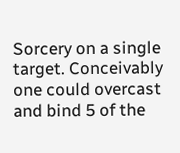Sorcery on a single target. Conceivably one could overcast and bind 5 of the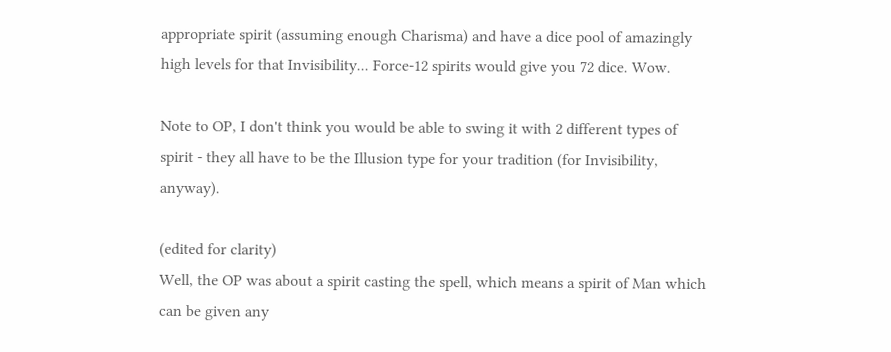appropriate spirit (assuming enough Charisma) and have a dice pool of amazingly high levels for that Invisibility... Force-12 spirits would give you 72 dice. Wow.

Note to OP, I don't think you would be able to swing it with 2 different types of spirit - they all have to be the Illusion type for your tradition (for Invisibility, anyway).

(edited for clarity)
Well, the OP was about a spirit casting the spell, which means a spirit of Man which can be given any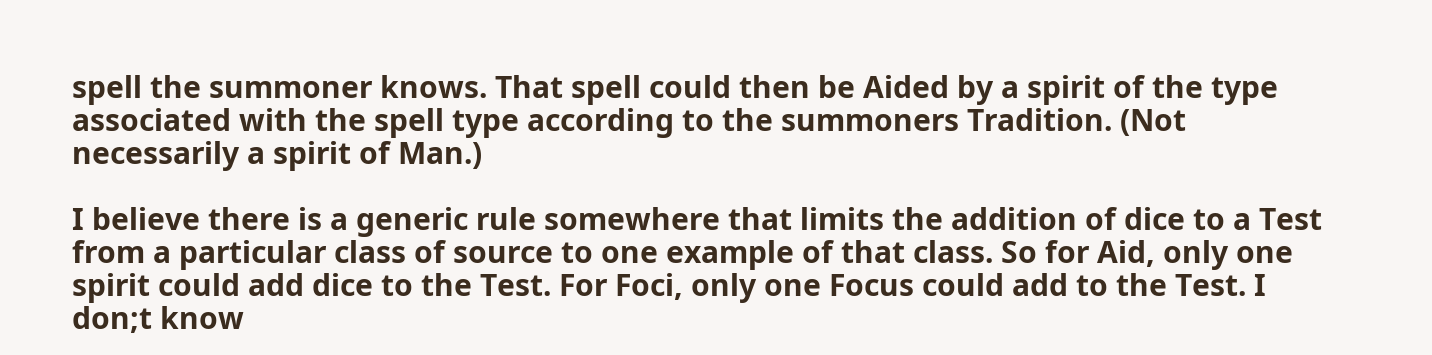spell the summoner knows. That spell could then be Aided by a spirit of the type associated with the spell type according to the summoners Tradition. (Not necessarily a spirit of Man.)

I believe there is a generic rule somewhere that limits the addition of dice to a Test from a particular class of source to one example of that class. So for Aid, only one spirit could add dice to the Test. For Foci, only one Focus could add to the Test. I don;t know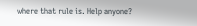where that rule is. Help anyone?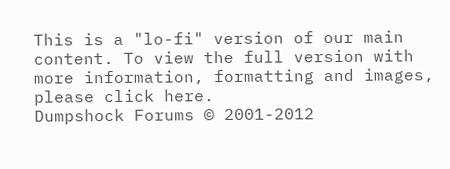This is a "lo-fi" version of our main content. To view the full version with more information, formatting and images, please click here.
Dumpshock Forums © 2001-2012